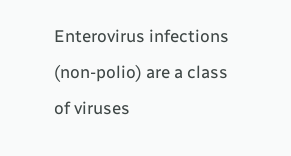Enterovirus infections (non-polio) are a class of viruses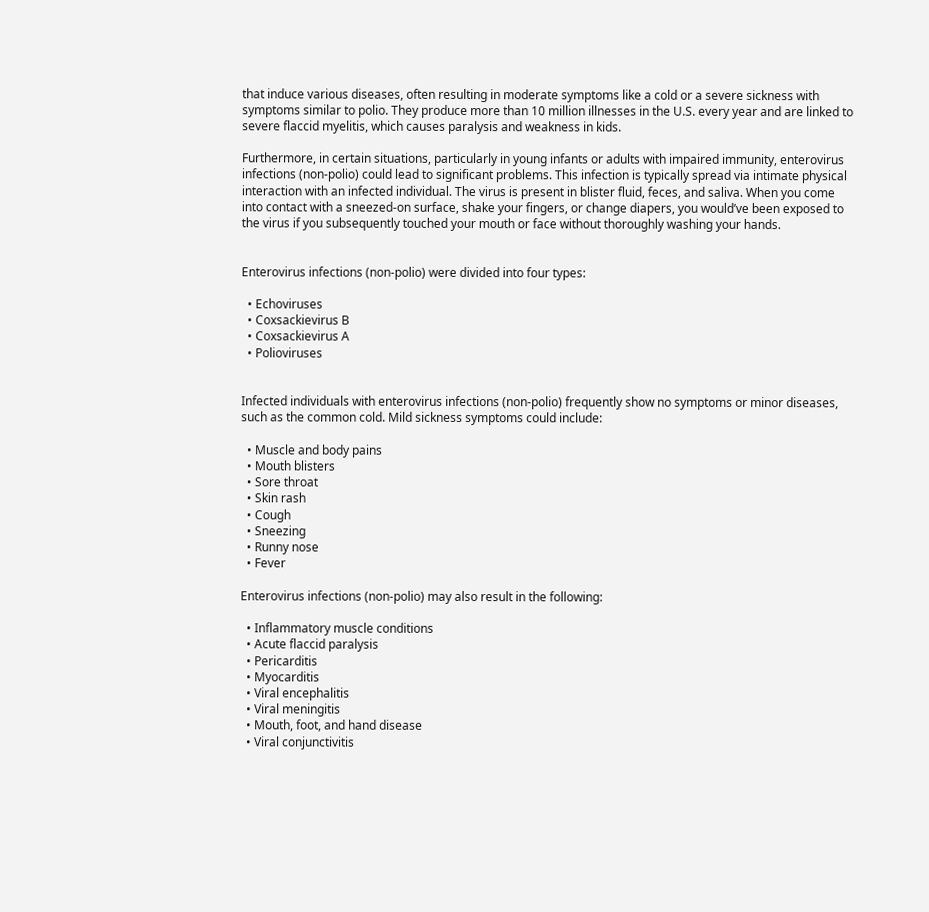that induce various diseases, often resulting in moderate symptoms like a cold or a severe sickness with symptoms similar to polio. They produce more than 10 million illnesses in the U.S. every year and are linked to severe flaccid myelitis, which causes paralysis and weakness in kids.

Furthermore, in certain situations, particularly in young infants or adults with impaired immunity, enterovirus infections (non-polio) could lead to significant problems. This infection is typically spread via intimate physical interaction with an infected individual. The virus is present in blister fluid, feces, and saliva. When you come into contact with a sneezed-on surface, shake your fingers, or change diapers, you would’ve been exposed to the virus if you subsequently touched your mouth or face without thoroughly washing your hands.


Enterovirus infections (non-polio) were divided into four types:

  • Echoviruses
  • Coxsackievirus B
  • Coxsackievirus A
  • Polioviruses


Infected individuals with enterovirus infections (non-polio) frequently show no symptoms or minor diseases, such as the common cold. Mild sickness symptoms could include:

  • Muscle and body pains
  • Mouth blisters
  • Sore throat
  • Skin rash
  • Cough
  • Sneezing
  • Runny nose
  • Fever

Enterovirus infections (non-polio) may also result in the following:

  • Inflammatory muscle conditions
  • Acute flaccid paralysis
  • Pericarditis
  • Myocarditis
  • Viral encephalitis
  • Viral meningitis
  • Mouth, foot, and hand disease
  • Viral conjunctivitis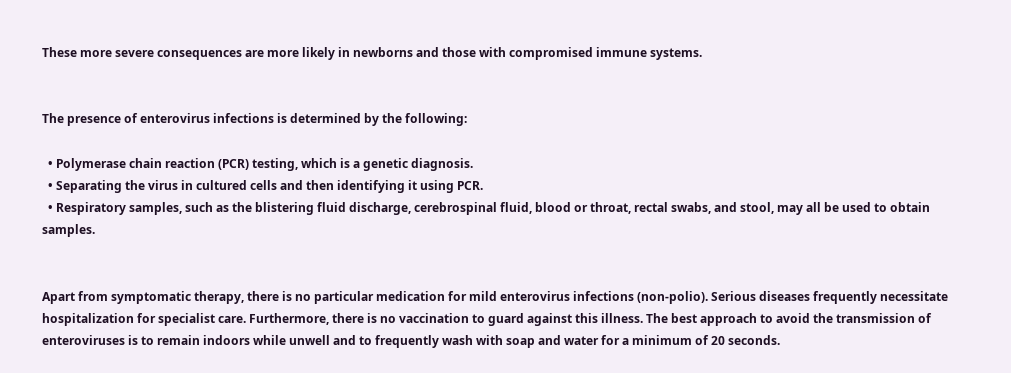These more severe consequences are more likely in newborns and those with compromised immune systems.


The presence of enterovirus infections is determined by the following:

  • Polymerase chain reaction (PCR) testing, which is a genetic diagnosis.
  • Separating the virus in cultured cells and then identifying it using PCR.
  • Respiratory samples, such as the blistering fluid discharge, cerebrospinal fluid, blood or throat, rectal swabs, and stool, may all be used to obtain samples.


Apart from symptomatic therapy, there is no particular medication for mild enterovirus infections (non-polio). Serious diseases frequently necessitate hospitalization for specialist care. Furthermore, there is no vaccination to guard against this illness. The best approach to avoid the transmission of enteroviruses is to remain indoors while unwell and to frequently wash with soap and water for a minimum of 20 seconds.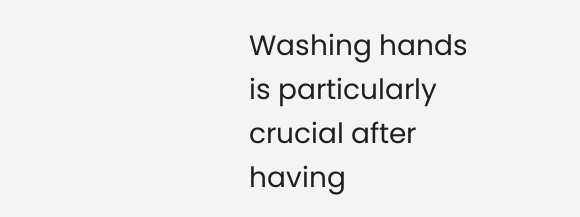Washing hands is particularly crucial after having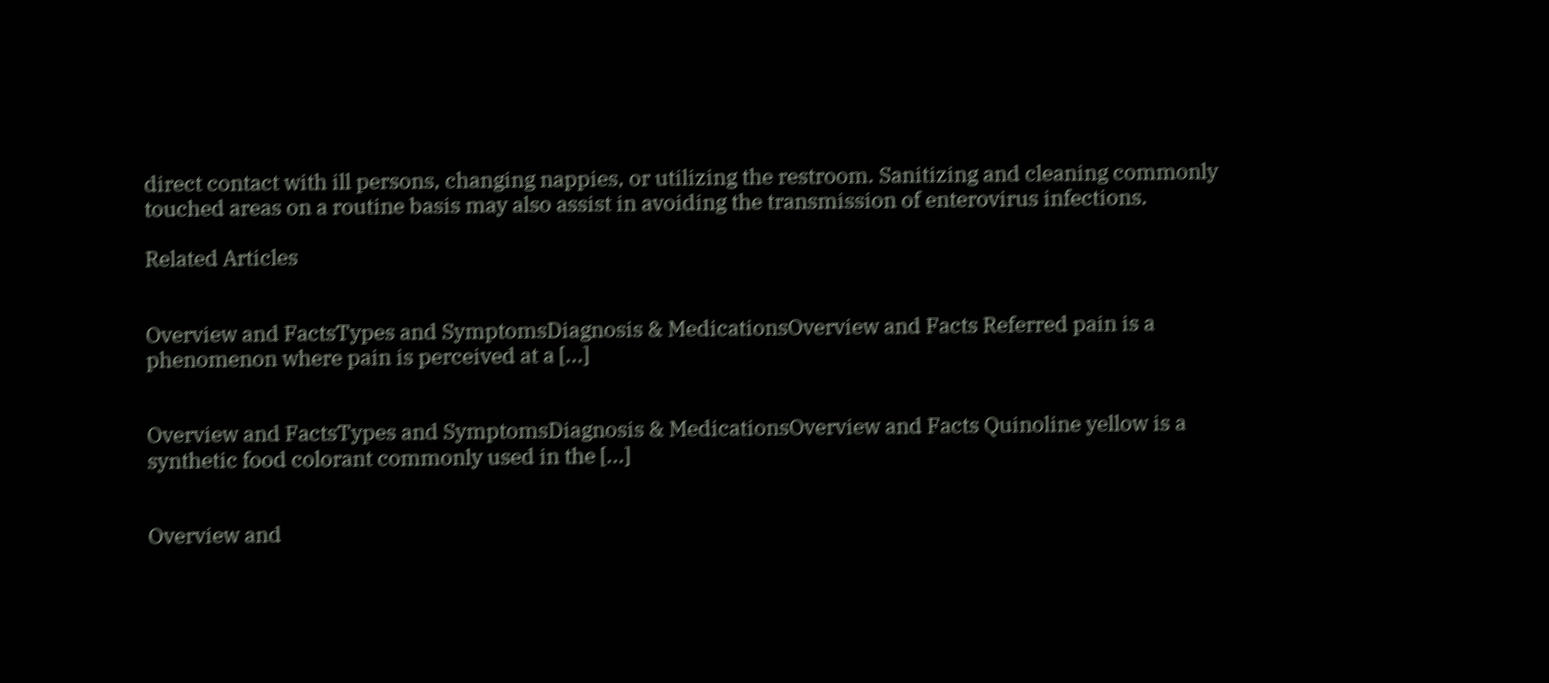direct contact with ill persons, changing nappies, or utilizing the restroom. Sanitizing and cleaning commonly touched areas on a routine basis may also assist in avoiding the transmission of enterovirus infections.

Related Articles


Overview and FactsTypes and SymptomsDiagnosis & MedicationsOverview and Facts Referred pain is a phenomenon where pain is perceived at a [...]


Overview and FactsTypes and SymptomsDiagnosis & MedicationsOverview and Facts Quinoline yellow is a synthetic food colorant commonly used in the [...]


Overview and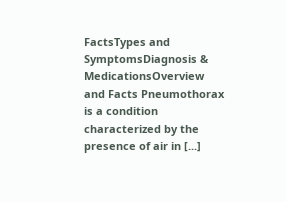FactsTypes and SymptomsDiagnosis & MedicationsOverview and Facts Pneumothorax is a condition characterized by the presence of air in [...]